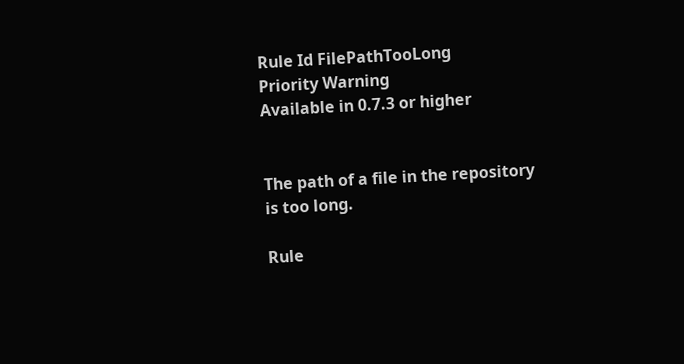Rule Id FilePathTooLong
Priority Warning
Available in 0.7.3 or higher


The path of a file in the repository is too long.

Rule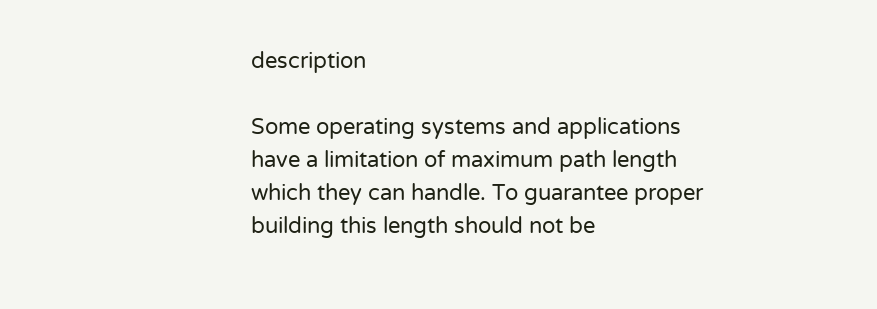description

Some operating systems and applications have a limitation of maximum path length which they can handle. To guarantee proper building this length should not be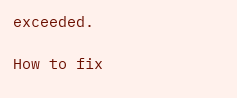exceeded.

How to fix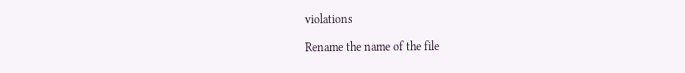violations

Rename the name of the file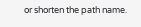or shorten the path name.